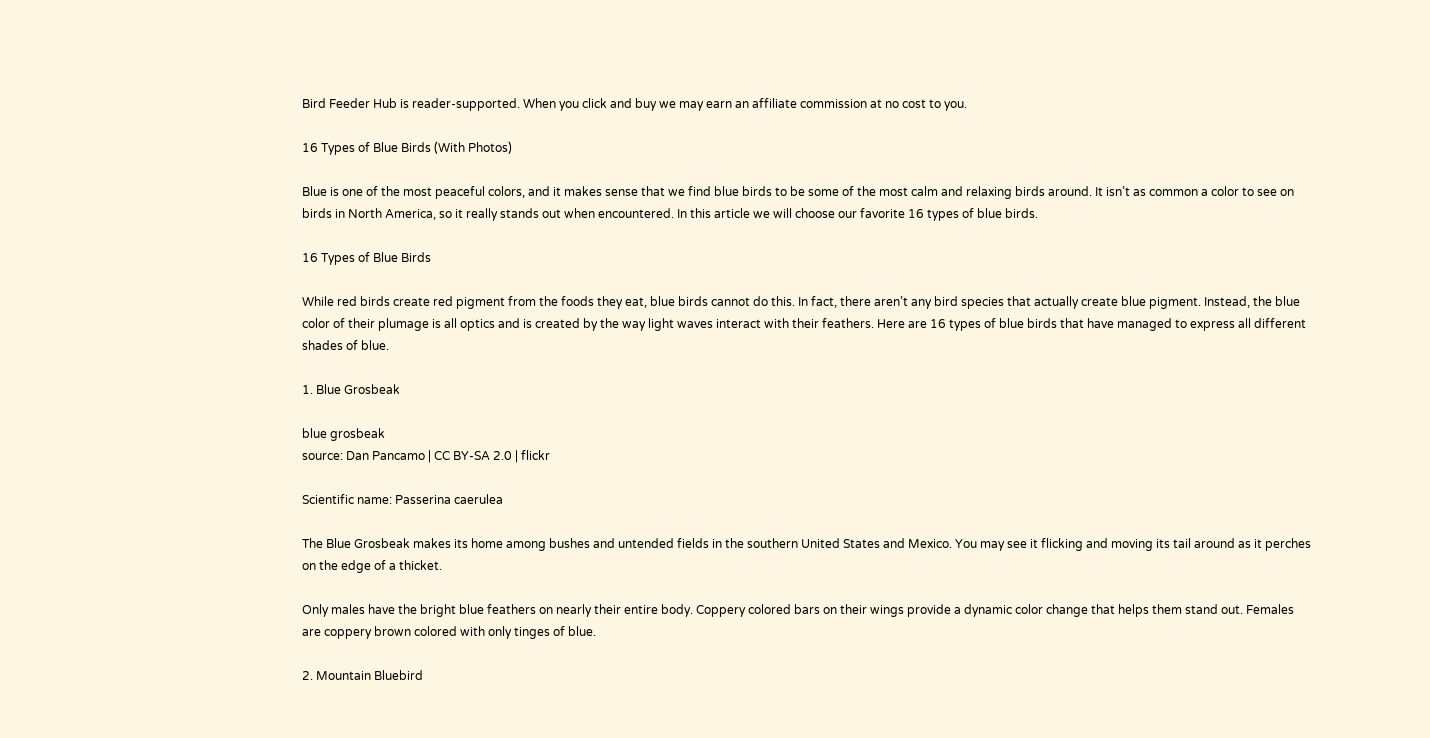Bird Feeder Hub is reader-supported. When you click and buy we may earn an affiliate commission at no cost to you.

16 Types of Blue Birds (With Photos)

Blue is one of the most peaceful colors, and it makes sense that we find blue birds to be some of the most calm and relaxing birds around. It isn’t as common a color to see on birds in North America, so it really stands out when encountered. In this article we will choose our favorite 16 types of blue birds.

16 Types of Blue Birds

While red birds create red pigment from the foods they eat, blue birds cannot do this. In fact, there aren’t any bird species that actually create blue pigment. Instead, the blue color of their plumage is all optics and is created by the way light waves interact with their feathers. Here are 16 types of blue birds that have managed to express all different shades of blue.

1. Blue Grosbeak

blue grosbeak
source: Dan Pancamo | CC BY-SA 2.0 | flickr

Scientific name: Passerina caerulea

The Blue Grosbeak makes its home among bushes and untended fields in the southern United States and Mexico. You may see it flicking and moving its tail around as it perches on the edge of a thicket.

Only males have the bright blue feathers on nearly their entire body. Coppery colored bars on their wings provide a dynamic color change that helps them stand out. Females are coppery brown colored with only tinges of blue.

2. Mountain Bluebird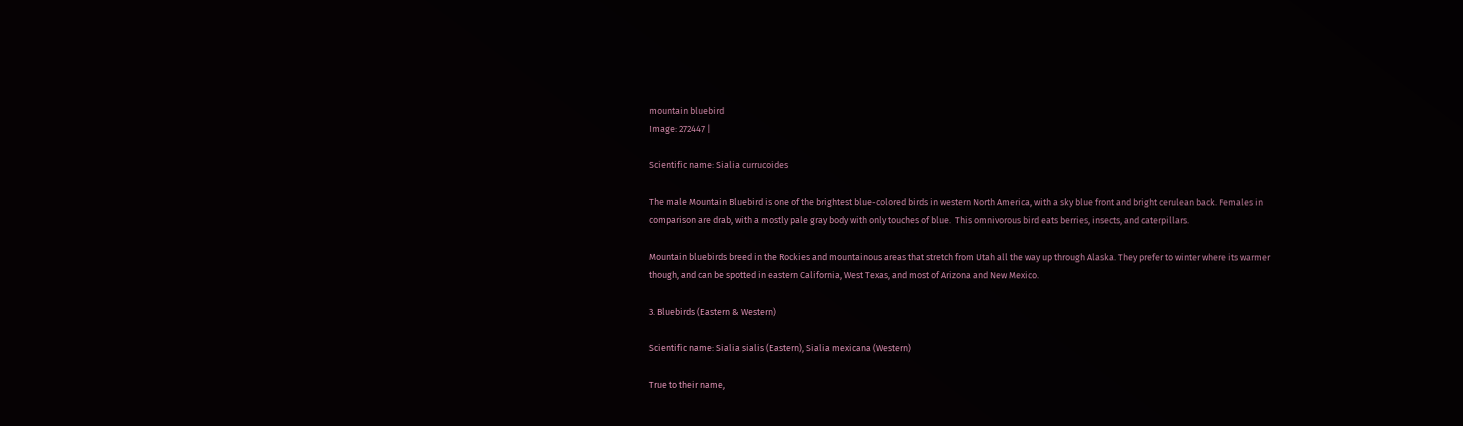mountain bluebird
Image: 272447 |

Scientific name: Sialia currucoides

The male Mountain Bluebird is one of the brightest blue-colored birds in western North America, with a sky blue front and bright cerulean back. Females in comparison are drab, with a mostly pale gray body with only touches of blue.  This omnivorous bird eats berries, insects, and caterpillars.

Mountain bluebirds breed in the Rockies and mountainous areas that stretch from Utah all the way up through Alaska. They prefer to winter where its warmer though, and can be spotted in eastern California, West Texas, and most of Arizona and New Mexico.

3. Bluebirds (Eastern & Western)

Scientific name: Sialia sialis (Eastern), Sialia mexicana (Western)

True to their name,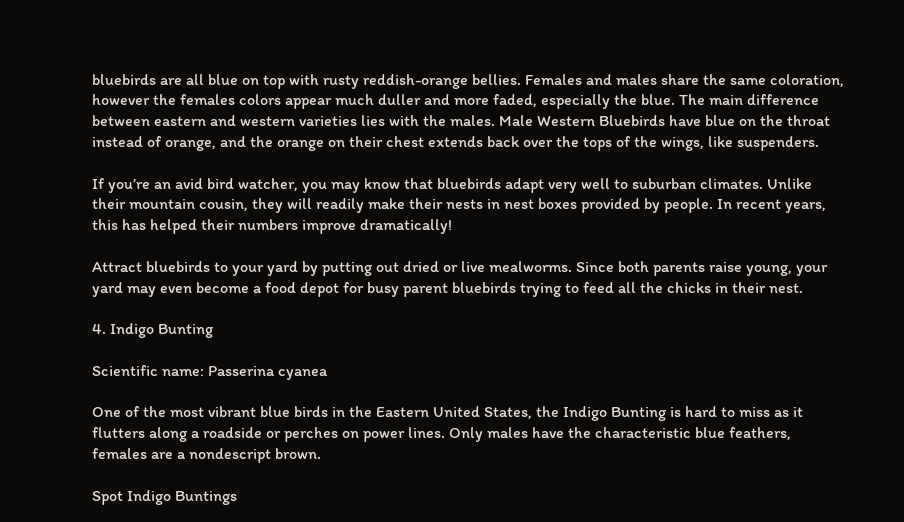bluebirds are all blue on top with rusty reddish-orange bellies. Females and males share the same coloration, however the females colors appear much duller and more faded, especially the blue. The main difference between eastern and western varieties lies with the males. Male Western Bluebirds have blue on the throat instead of orange, and the orange on their chest extends back over the tops of the wings, like suspenders.

If you’re an avid bird watcher, you may know that bluebirds adapt very well to suburban climates. Unlike their mountain cousin, they will readily make their nests in nest boxes provided by people. In recent years, this has helped their numbers improve dramatically!

Attract bluebirds to your yard by putting out dried or live mealworms. Since both parents raise young, your yard may even become a food depot for busy parent bluebirds trying to feed all the chicks in their nest.

4. Indigo Bunting

Scientific name: Passerina cyanea

One of the most vibrant blue birds in the Eastern United States, the Indigo Bunting is hard to miss as it flutters along a roadside or perches on power lines. Only males have the characteristic blue feathers, females are a nondescript brown.

Spot Indigo Buntings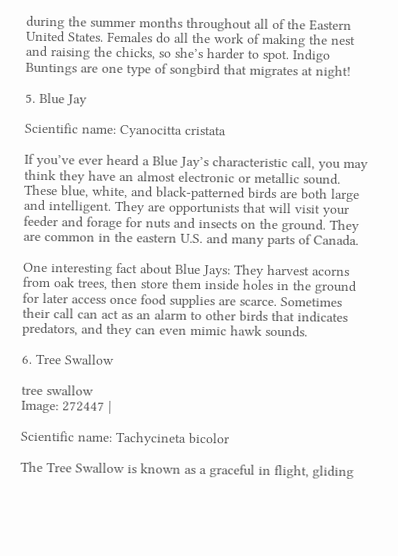during the summer months throughout all of the Eastern United States. Females do all the work of making the nest and raising the chicks, so she’s harder to spot. Indigo Buntings are one type of songbird that migrates at night!

5. Blue Jay

Scientific name: Cyanocitta cristata

If you’ve ever heard a Blue Jay’s characteristic call, you may think they have an almost electronic or metallic sound. These blue, white, and black-patterned birds are both large and intelligent. They are opportunists that will visit your feeder and forage for nuts and insects on the ground. They are common in the eastern U.S. and many parts of Canada.

One interesting fact about Blue Jays: They harvest acorns from oak trees, then store them inside holes in the ground for later access once food supplies are scarce. Sometimes their call can act as an alarm to other birds that indicates predators, and they can even mimic hawk sounds.

6. Tree Swallow

tree swallow
Image: 272447 |

Scientific name: Tachycineta bicolor

The Tree Swallow is known as a graceful in flight, gliding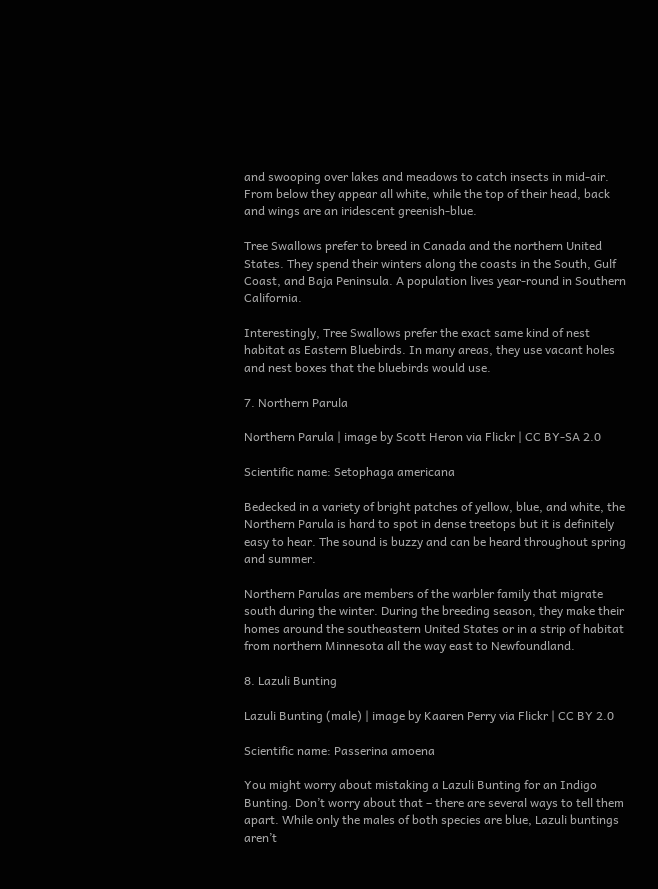and swooping over lakes and meadows to catch insects in mid-air. From below they appear all white, while the top of their head, back and wings are an iridescent greenish-blue.

Tree Swallows prefer to breed in Canada and the northern United States. They spend their winters along the coasts in the South, Gulf Coast, and Baja Peninsula. A population lives year-round in Southern California.

Interestingly, Tree Swallows prefer the exact same kind of nest habitat as Eastern Bluebirds. In many areas, they use vacant holes and nest boxes that the bluebirds would use.

7. Northern Parula

Northern Parula | image by Scott Heron via Flickr | CC BY-SA 2.0

Scientific name: Setophaga americana

Bedecked in a variety of bright patches of yellow, blue, and white, the Northern Parula is hard to spot in dense treetops but it is definitely easy to hear. The sound is buzzy and can be heard throughout spring and summer.

Northern Parulas are members of the warbler family that migrate south during the winter. During the breeding season, they make their homes around the southeastern United States or in a strip of habitat from northern Minnesota all the way east to Newfoundland.

8. Lazuli Bunting

Lazuli Bunting (male) | image by Kaaren Perry via Flickr | CC BY 2.0

Scientific name: Passerina amoena

You might worry about mistaking a Lazuli Bunting for an Indigo Bunting. Don’t worry about that – there are several ways to tell them apart. While only the males of both species are blue, Lazuli buntings aren’t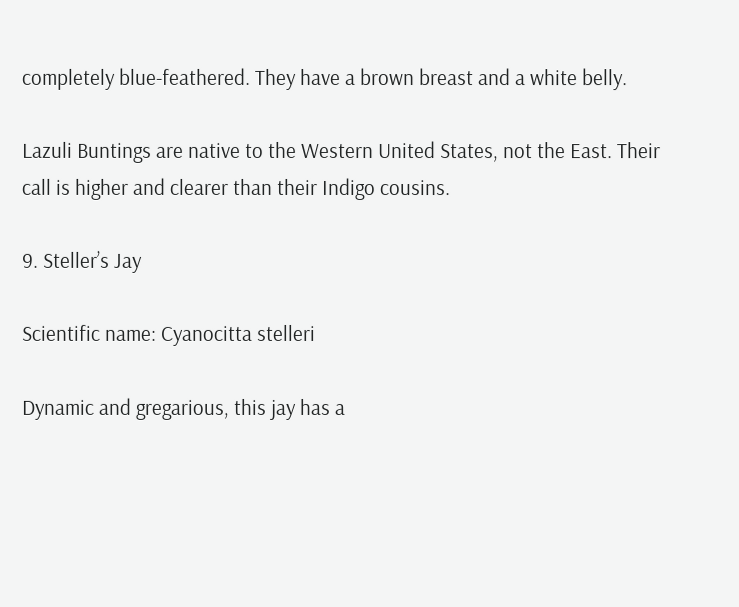completely blue-feathered. They have a brown breast and a white belly.

Lazuli Buntings are native to the Western United States, not the East. Their call is higher and clearer than their Indigo cousins.

9. Steller’s Jay

Scientific name: Cyanocitta stelleri

Dynamic and gregarious, this jay has a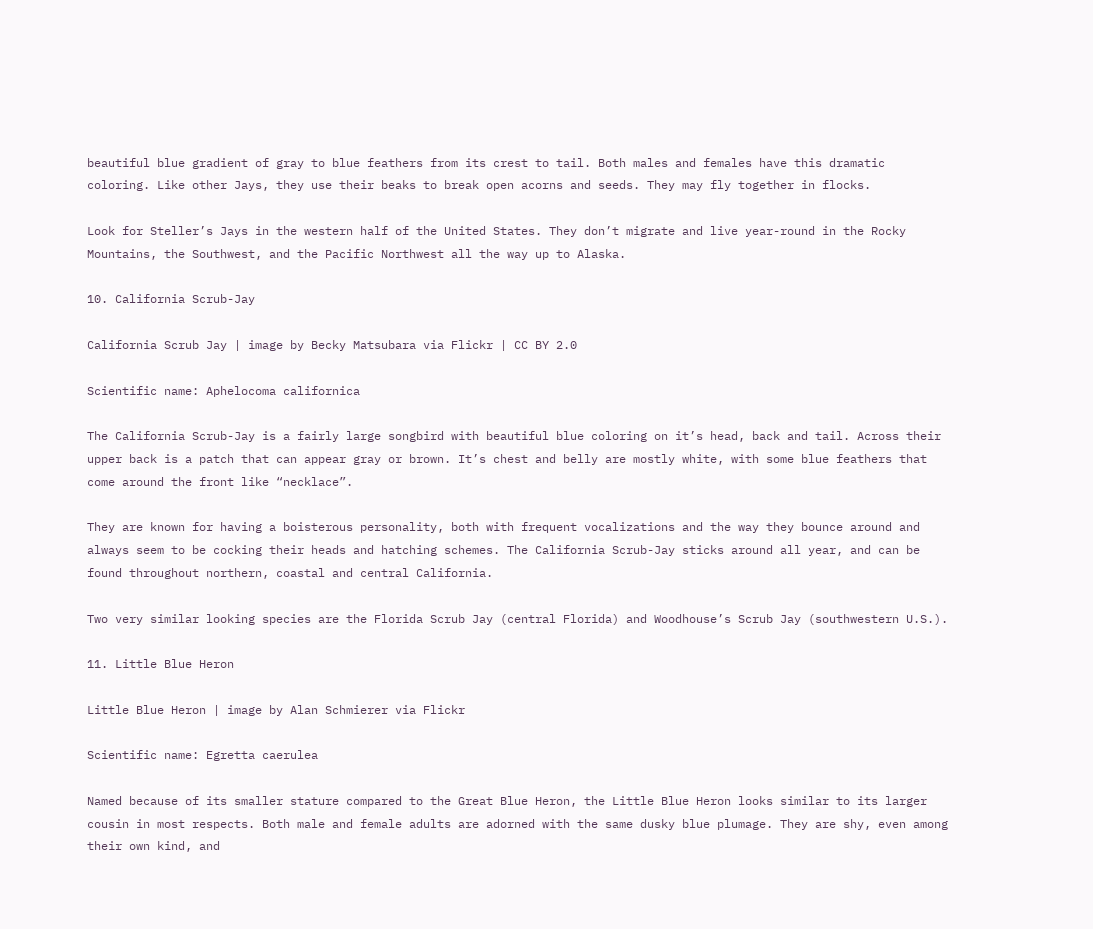beautiful blue gradient of gray to blue feathers from its crest to tail. Both males and females have this dramatic coloring. Like other Jays, they use their beaks to break open acorns and seeds. They may fly together in flocks.

Look for Steller’s Jays in the western half of the United States. They don’t migrate and live year-round in the Rocky Mountains, the Southwest, and the Pacific Northwest all the way up to Alaska.

10. California Scrub-Jay

California Scrub Jay | image by Becky Matsubara via Flickr | CC BY 2.0

Scientific name: Aphelocoma californica

The California Scrub-Jay is a fairly large songbird with beautiful blue coloring on it’s head, back and tail. Across their upper back is a patch that can appear gray or brown. It’s chest and belly are mostly white, with some blue feathers that come around the front like “necklace”.

They are known for having a boisterous personality, both with frequent vocalizations and the way they bounce around and always seem to be cocking their heads and hatching schemes. The California Scrub-Jay sticks around all year, and can be found throughout northern, coastal and central California.

Two very similar looking species are the Florida Scrub Jay (central Florida) and Woodhouse’s Scrub Jay (southwestern U.S.).

11. Little Blue Heron

Little Blue Heron | image by Alan Schmierer via Flickr

Scientific name: Egretta caerulea

Named because of its smaller stature compared to the Great Blue Heron, the Little Blue Heron looks similar to its larger cousin in most respects. Both male and female adults are adorned with the same dusky blue plumage. They are shy, even among their own kind, and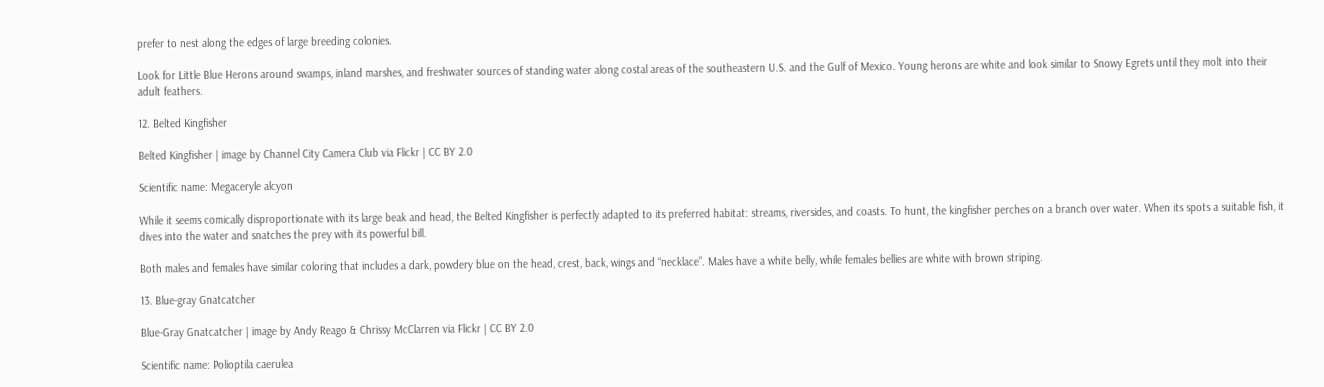prefer to nest along the edges of large breeding colonies.

Look for Little Blue Herons around swamps, inland marshes, and freshwater sources of standing water along costal areas of the southeastern U.S. and the Gulf of Mexico. Young herons are white and look similar to Snowy Egrets until they molt into their adult feathers.

12. Belted Kingfisher

Belted Kingfisher | image by Channel City Camera Club via Flickr | CC BY 2.0

Scientific name: Megaceryle alcyon

While it seems comically disproportionate with its large beak and head, the Belted Kingfisher is perfectly adapted to its preferred habitat: streams, riversides, and coasts. To hunt, the kingfisher perches on a branch over water. When its spots a suitable fish, it dives into the water and snatches the prey with its powerful bill.

Both males and females have similar coloring that includes a dark, powdery blue on the head, crest, back, wings and “necklace”. Males have a white belly, while females bellies are white with brown striping.

13. Blue-gray Gnatcatcher

Blue-Gray Gnatcatcher | image by Andy Reago & Chrissy McClarren via Flickr | CC BY 2.0

Scientific name: Polioptila caerulea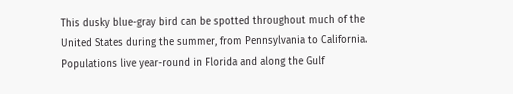This dusky blue-gray bird can be spotted throughout much of the United States during the summer, from Pennsylvania to California. Populations live year-round in Florida and along the Gulf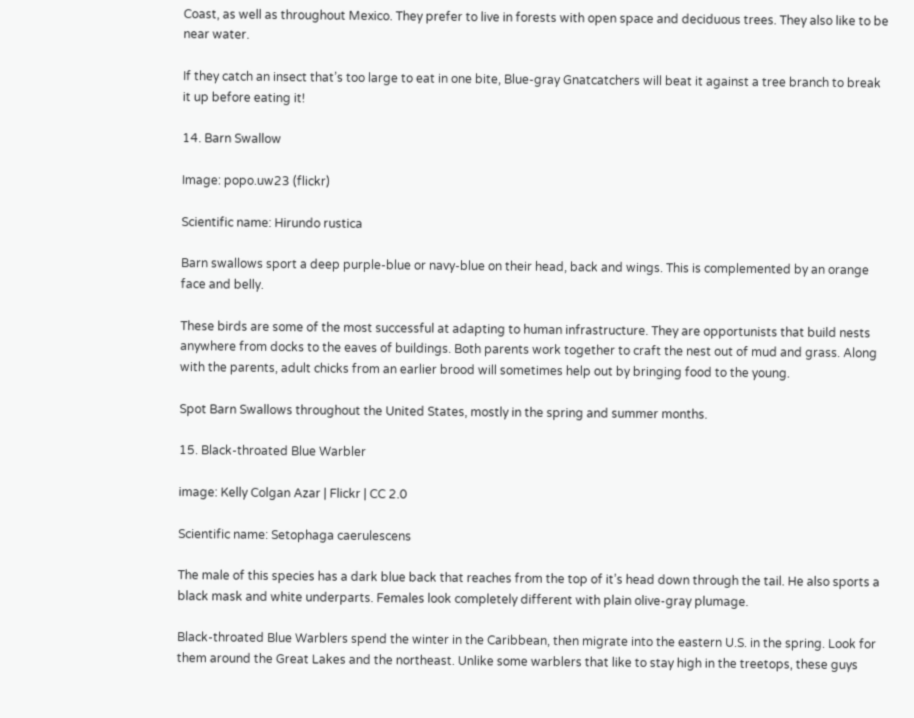Coast, as well as throughout Mexico. They prefer to live in forests with open space and deciduous trees. They also like to be near water.

If they catch an insect that’s too large to eat in one bite, Blue-gray Gnatcatchers will beat it against a tree branch to break it up before eating it!

14. Barn Swallow

Image: popo.uw23 (flickr)

Scientific name: Hirundo rustica

Barn swallows sport a deep purple-blue or navy-blue on their head, back and wings. This is complemented by an orange face and belly.

These birds are some of the most successful at adapting to human infrastructure. They are opportunists that build nests anywhere from docks to the eaves of buildings. Both parents work together to craft the nest out of mud and grass. Along with the parents, adult chicks from an earlier brood will sometimes help out by bringing food to the young.

Spot Barn Swallows throughout the United States, mostly in the spring and summer months.

15. Black-throated Blue Warbler

image: Kelly Colgan Azar | Flickr | CC 2.0

Scientific name: Setophaga caerulescens

The male of this species has a dark blue back that reaches from the top of it’s head down through the tail. He also sports a black mask and white underparts. Females look completely different with plain olive-gray plumage.

Black-throated Blue Warblers spend the winter in the Caribbean, then migrate into the eastern U.S. in the spring. Look for them around the Great Lakes and the northeast. Unlike some warblers that like to stay high in the treetops, these guys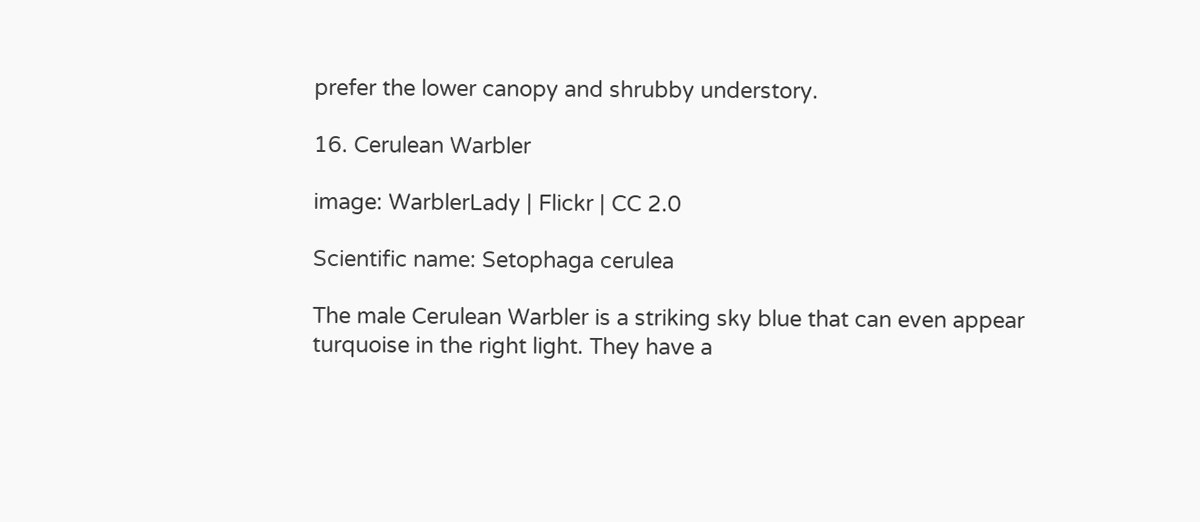prefer the lower canopy and shrubby understory.

16. Cerulean Warbler

image: WarblerLady | Flickr | CC 2.0

Scientific name: Setophaga cerulea

The male Cerulean Warbler is a striking sky blue that can even appear turquoise in the right light. They have a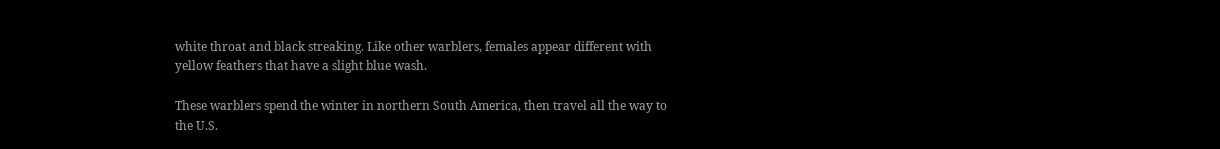white throat and black streaking. Like other warblers, females appear different with yellow feathers that have a slight blue wash.

These warblers spend the winter in northern South America, then travel all the way to the U.S.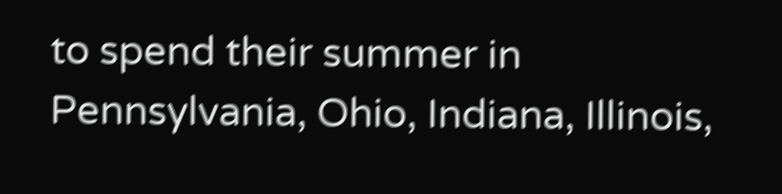to spend their summer in Pennsylvania, Ohio, Indiana, Illinois,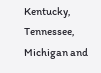Kentucky, Tennessee, Michigan and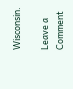Wisconsin.

Leave a Comment